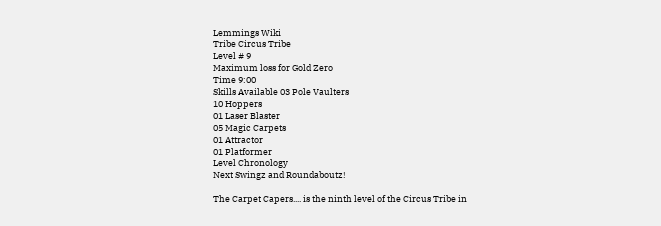Lemmings Wiki
Tribe Circus Tribe
Level # 9
Maximum loss for Gold Zero
Time 9:00
Skills Available 03 Pole Vaulters
10 Hoppers
01 Laser Blaster
05 Magic Carpets
01 Attractor
01 Platformer
Level Chronology
Next Swingz and Roundaboutz!

The Carpet Capers.... is the ninth level of the Circus Tribe in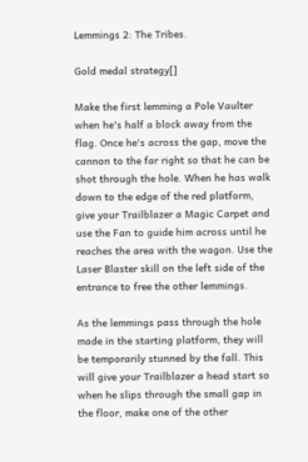Lemmings 2: The Tribes.

Gold medal strategy[]

Make the first lemming a Pole Vaulter when he's half a block away from the flag. Once he's across the gap, move the cannon to the far right so that he can be shot through the hole. When he has walk down to the edge of the red platform, give your Trailblazer a Magic Carpet and use the Fan to guide him across until he reaches the area with the wagon. Use the Laser Blaster skill on the left side of the entrance to free the other lemmings.

As the lemmings pass through the hole made in the starting platform, they will be temporarily stunned by the fall. This will give your Trailblazer a head start so when he slips through the small gap in the floor, make one of the other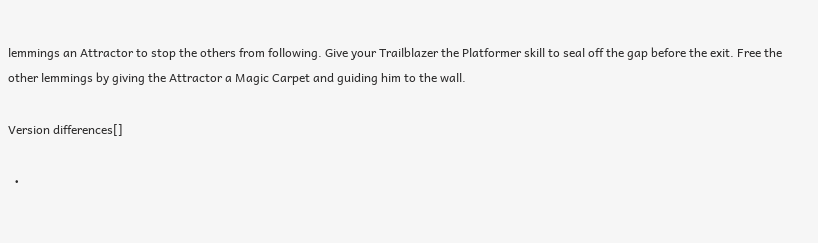lemmings an Attractor to stop the others from following. Give your Trailblazer the Platformer skill to seal off the gap before the exit. Free the other lemmings by giving the Attractor a Magic Carpet and guiding him to the wall.

Version differences[]

  •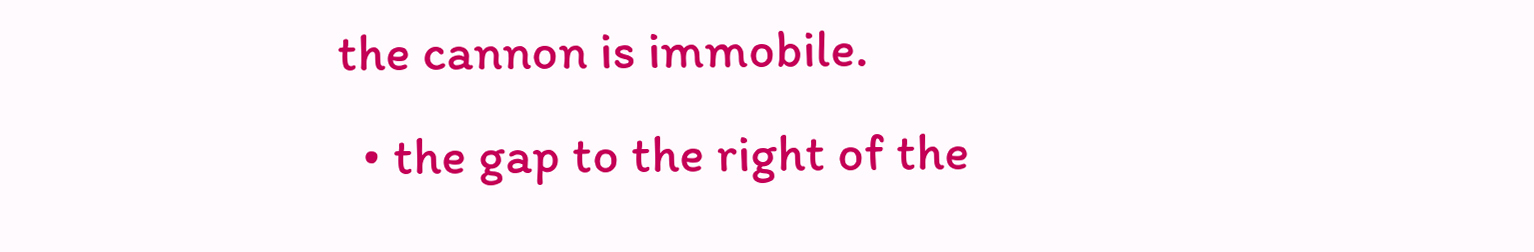the cannon is immobile.
  • the gap to the right of the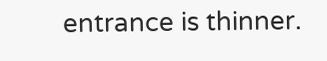entrance is thinner.